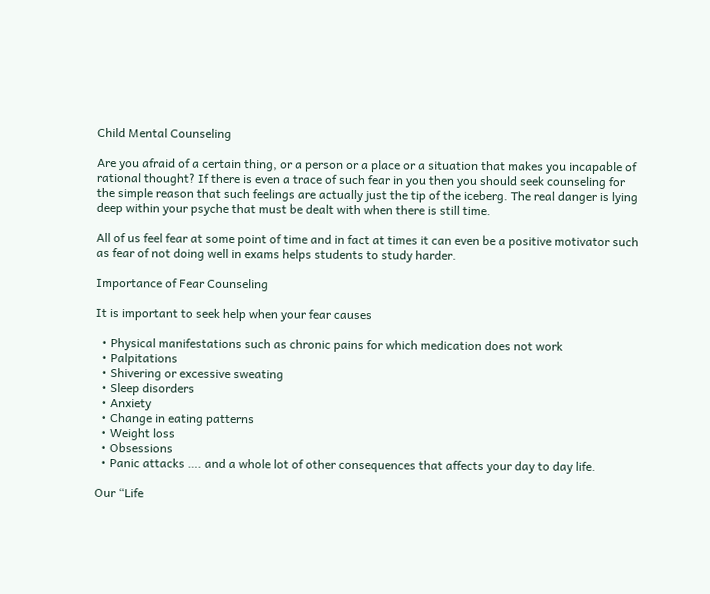Child Mental Counseling

Are you afraid of a certain thing, or a person or a place or a situation that makes you incapable of rational thought? If there is even a trace of such fear in you then you should seek counseling for the simple reason that such feelings are actually just the tip of the iceberg. The real danger is lying deep within your psyche that must be dealt with when there is still time.

All of us feel fear at some point of time and in fact at times it can even be a positive motivator such as fear of not doing well in exams helps students to study harder.

Importance of Fear Counseling

It is important to seek help when your fear causes

  • Physical manifestations such as chronic pains for which medication does not work
  • Palpitations
  • Shivering or excessive sweating
  • Sleep disorders
  • Anxiety
  • Change in eating patterns
  • Weight loss
  • Obsessions
  • Panic attacks …. and a whole lot of other consequences that affects your day to day life.

Our “Life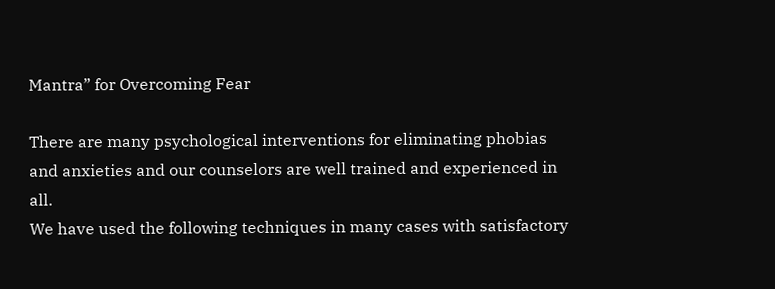Mantra” for Overcoming Fear

There are many psychological interventions for eliminating phobias and anxieties and our counselors are well trained and experienced in all.
We have used the following techniques in many cases with satisfactory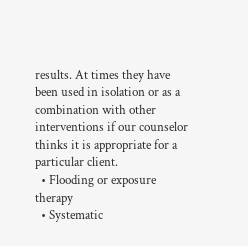results. At times they have been used in isolation or as a combination with other interventions if our counselor thinks it is appropriate for a particular client.
  • Flooding or exposure therapy
  • Systematic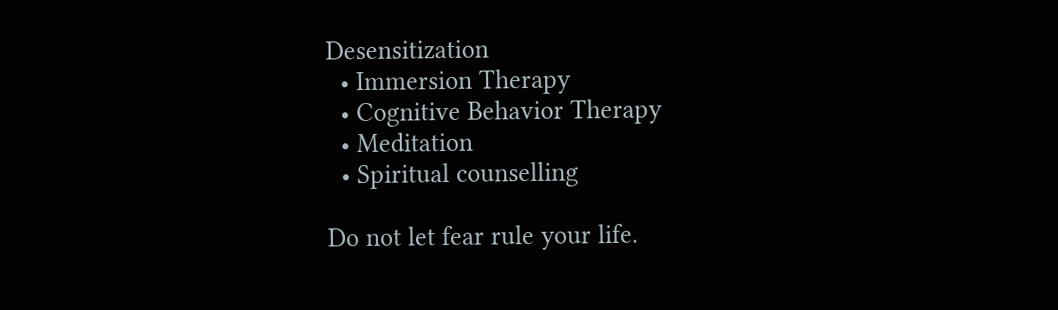Desensitization
  • Immersion Therapy
  • Cognitive Behavior Therapy
  • Meditation
  • Spiritual counselling

Do not let fear rule your life.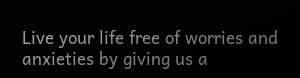Live your life free of worries and anxieties by giving us a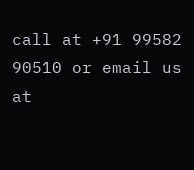call at +91 99582 90510 or email us at